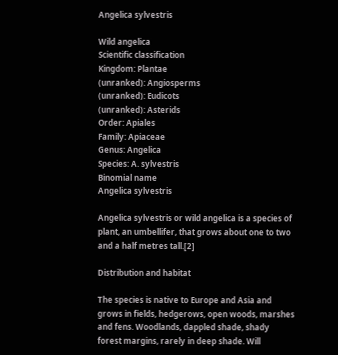Angelica sylvestris

Wild angelica
Scientific classification
Kingdom: Plantae
(unranked): Angiosperms
(unranked): Eudicots
(unranked): Asterids
Order: Apiales
Family: Apiaceae
Genus: Angelica
Species: A. sylvestris
Binomial name
Angelica sylvestris

Angelica sylvestris or wild angelica is a species of plant, an umbellifer, that grows about one to two and a half metres tall.[2]

Distribution and habitat

The species is native to Europe and Asia and grows in fields, hedgerows, open woods, marshes and fens. Woodlands, dappled shade, shady forest margins, rarely in deep shade. Will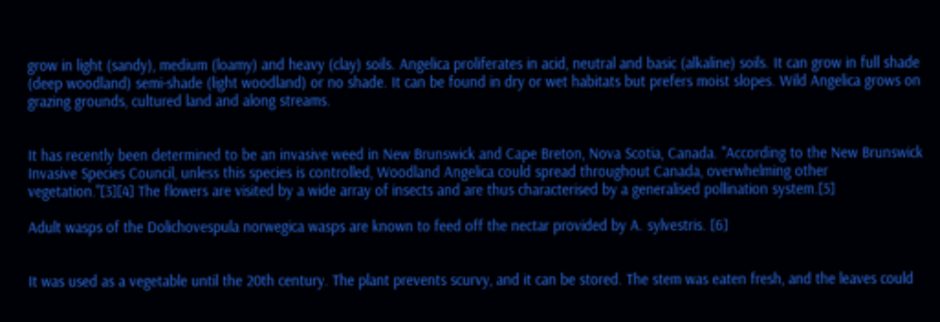grow in light (sandy), medium (loamy) and heavy (clay) soils. Angelica proliferates in acid, neutral and basic (alkaline) soils. It can grow in full shade (deep woodland) semi-shade (light woodland) or no shade. It can be found in dry or wet habitats but prefers moist slopes. Wild Angelica grows on grazing grounds, cultured land and along streams.


It has recently been determined to be an invasive weed in New Brunswick and Cape Breton, Nova Scotia, Canada. "According to the New Brunswick Invasive Species Council, unless this species is controlled, Woodland Angelica could spread throughout Canada, overwhelming other vegetation."[3][4] The flowers are visited by a wide array of insects and are thus characterised by a generalised pollination system.[5]

Adult wasps of the Dolichovespula norwegica wasps are known to feed off the nectar provided by A. sylvestris. [6]


It was used as a vegetable until the 20th century. The plant prevents scurvy, and it can be stored. The stem was eaten fresh, and the leaves could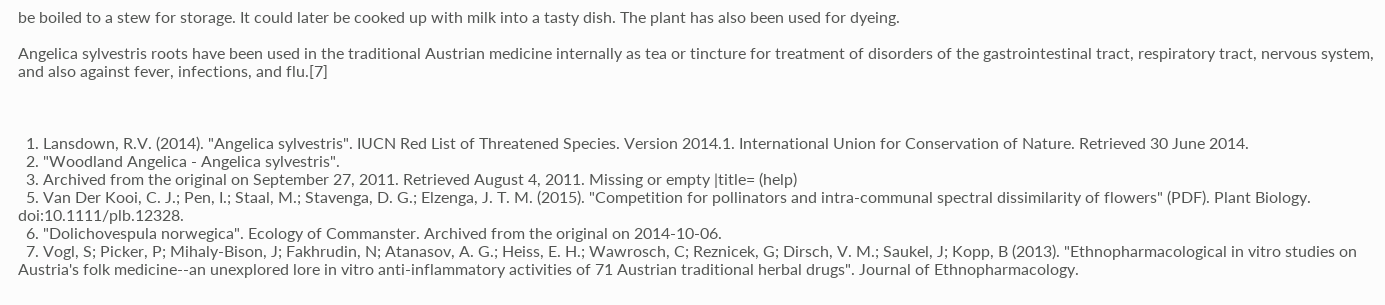be boiled to a stew for storage. It could later be cooked up with milk into a tasty dish. The plant has also been used for dyeing.

Angelica sylvestris roots have been used in the traditional Austrian medicine internally as tea or tincture for treatment of disorders of the gastrointestinal tract, respiratory tract, nervous system, and also against fever, infections, and flu.[7]



  1. Lansdown, R.V. (2014). "Angelica sylvestris". IUCN Red List of Threatened Species. Version 2014.1. International Union for Conservation of Nature. Retrieved 30 June 2014.
  2. "Woodland Angelica - Angelica sylvestris".
  3. Archived from the original on September 27, 2011. Retrieved August 4, 2011. Missing or empty |title= (help)
  5. Van Der Kooi, C. J.; Pen, I.; Staal, M.; Stavenga, D. G.; Elzenga, J. T. M. (2015). "Competition for pollinators and intra-communal spectral dissimilarity of flowers" (PDF). Plant Biology. doi:10.1111/plb.12328.
  6. "Dolichovespula norwegica". Ecology of Commanster. Archived from the original on 2014-10-06.
  7. Vogl, S; Picker, P; Mihaly-Bison, J; Fakhrudin, N; Atanasov, A. G.; Heiss, E. H.; Wawrosch, C; Reznicek, G; Dirsch, V. M.; Saukel, J; Kopp, B (2013). "Ethnopharmacological in vitro studies on Austria's folk medicine--an unexplored lore in vitro anti-inflammatory activities of 71 Austrian traditional herbal drugs". Journal of Ethnopharmacology.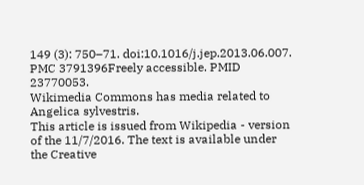149 (3): 750–71. doi:10.1016/j.jep.2013.06.007. PMC 3791396Freely accessible. PMID 23770053.
Wikimedia Commons has media related to Angelica sylvestris.
This article is issued from Wikipedia - version of the 11/7/2016. The text is available under the Creative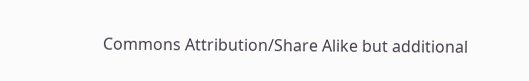Commons Attribution/Share Alike but additional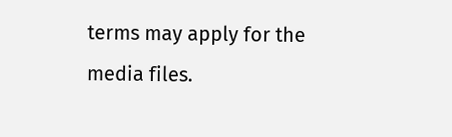terms may apply for the media files.